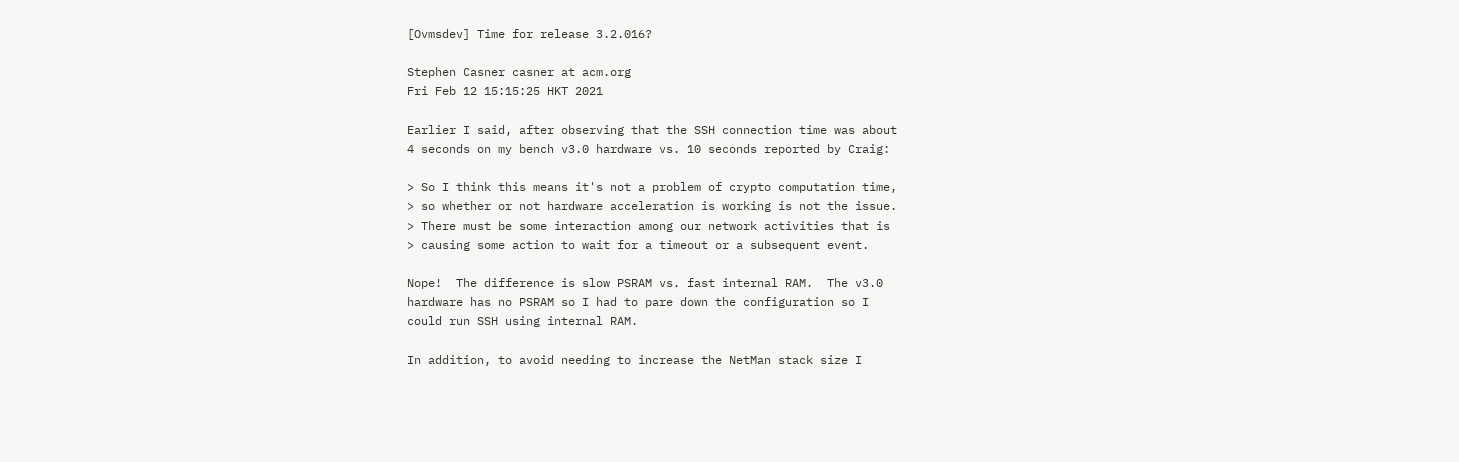[Ovmsdev] Time for release 3.2.016?

Stephen Casner casner at acm.org
Fri Feb 12 15:15:25 HKT 2021

Earlier I said, after observing that the SSH connection time was about
4 seconds on my bench v3.0 hardware vs. 10 seconds reported by Craig:

> So I think this means it's not a problem of crypto computation time,
> so whether or not hardware acceleration is working is not the issue.
> There must be some interaction among our network activities that is
> causing some action to wait for a timeout or a subsequent event.

Nope!  The difference is slow PSRAM vs. fast internal RAM.  The v3.0
hardware has no PSRAM so I had to pare down the configuration so I
could run SSH using internal RAM.

In addition, to avoid needing to increase the NetMan stack size I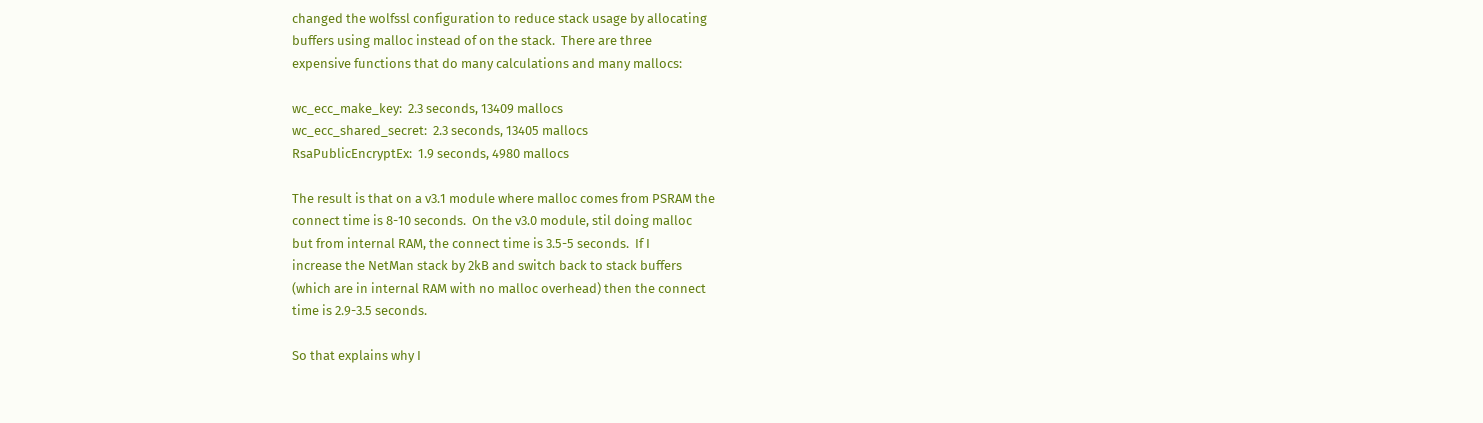changed the wolfssl configuration to reduce stack usage by allocating
buffers using malloc instead of on the stack.  There are three
expensive functions that do many calculations and many mallocs:

wc_ecc_make_key:  2.3 seconds, 13409 mallocs
wc_ecc_shared_secret:  2.3 seconds, 13405 mallocs
RsaPublicEncryptEx:  1.9 seconds, 4980 mallocs

The result is that on a v3.1 module where malloc comes from PSRAM the
connect time is 8-10 seconds.  On the v3.0 module, stil doing malloc
but from internal RAM, the connect time is 3.5-5 seconds.  If I
increase the NetMan stack by 2kB and switch back to stack buffers
(which are in internal RAM with no malloc overhead) then the connect
time is 2.9-3.5 seconds.

So that explains why I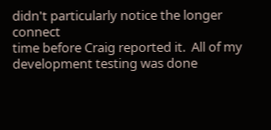didn't particularly notice the longer connect
time before Craig reported it.  All of my development testing was done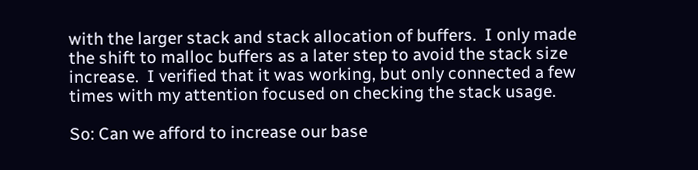with the larger stack and stack allocation of buffers.  I only made
the shift to malloc buffers as a later step to avoid the stack size
increase.  I verified that it was working, but only connected a few
times with my attention focused on checking the stack usage.

So: Can we afford to increase our base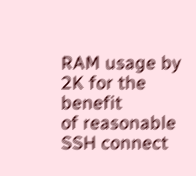RAM usage by 2K for the benefit
of reasonable SSH connect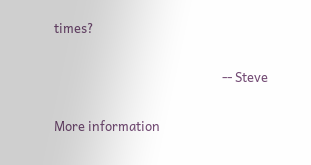times?

                                                        -- Steve

More information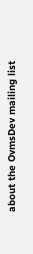about the OvmsDev mailing list